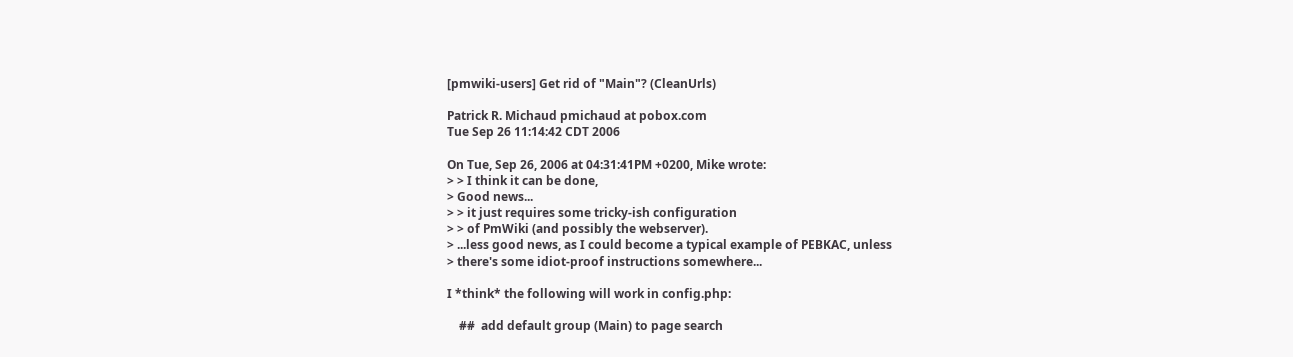[pmwiki-users] Get rid of "Main"? (CleanUrls)

Patrick R. Michaud pmichaud at pobox.com
Tue Sep 26 11:14:42 CDT 2006

On Tue, Sep 26, 2006 at 04:31:41PM +0200, Mike wrote:
> > I think it can be done,
> Good news...
> > it just requires some tricky-ish configuration
> > of PmWiki (and possibly the webserver).
> ...less good news, as I could become a typical example of PEBKAC, unless
> there's some idiot-proof instructions somewhere...

I *think* the following will work in config.php:

    ##  add default group (Main) to page search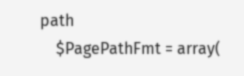path
    $PagePathFmt = array(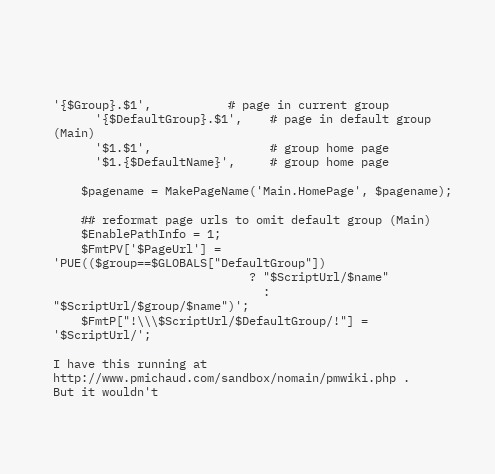'{$Group}.$1',           # page in current group
      '{$DefaultGroup}.$1',    # page in default group (Main)
      '$1.$1',                 # group home page
      '$1.{$DefaultName}',     # group home page

    $pagename = MakePageName('Main.HomePage', $pagename);

    ## reformat page urls to omit default group (Main)
    $EnablePathInfo = 1;
    $FmtPV['$PageUrl'] = 'PUE(($group==$GLOBALS["DefaultGroup"])
                            ? "$ScriptUrl/$name"
                              : "$ScriptUrl/$group/$name")';
    $FmtP["!\\\$ScriptUrl/$DefaultGroup/!"] = '$ScriptUrl/';

I have this running at http://www.pmichaud.com/sandbox/nomain/pmwiki.php .
But it wouldn't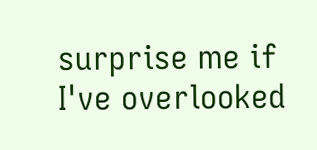surprise me if I've overlooked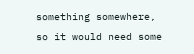something somewhere,
so it would need some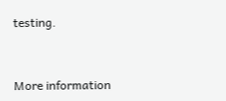testing.


More information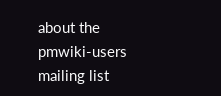about the pmwiki-users mailing list